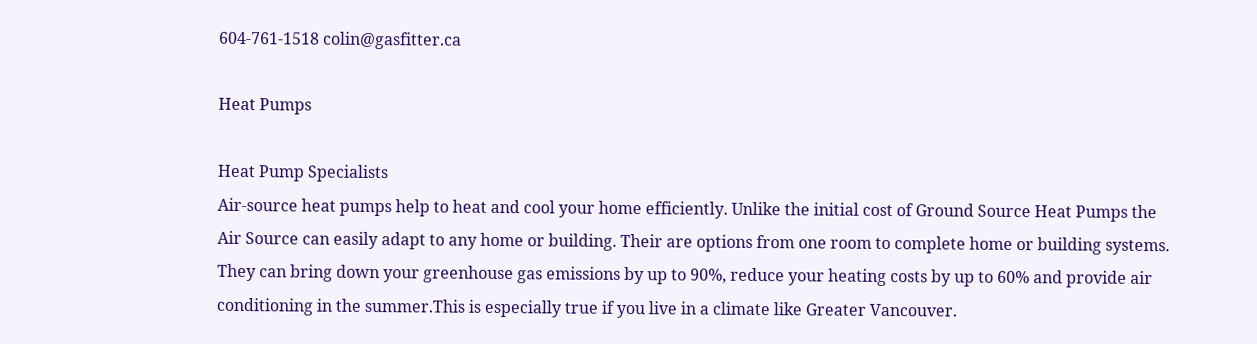604-761-1518 colin@gasfitter.ca

Heat Pumps

Heat Pump Specialists
Air-source heat pumps help to heat and cool your home efficiently. Unlike the initial cost of Ground Source Heat Pumps the Air Source can easily adapt to any home or building. Their are options from one room to complete home or building systems. They can bring down your greenhouse gas emissions by up to 90%, reduce your heating costs by up to 60% and provide air conditioning in the summer.This is especially true if you live in a climate like Greater Vancouver.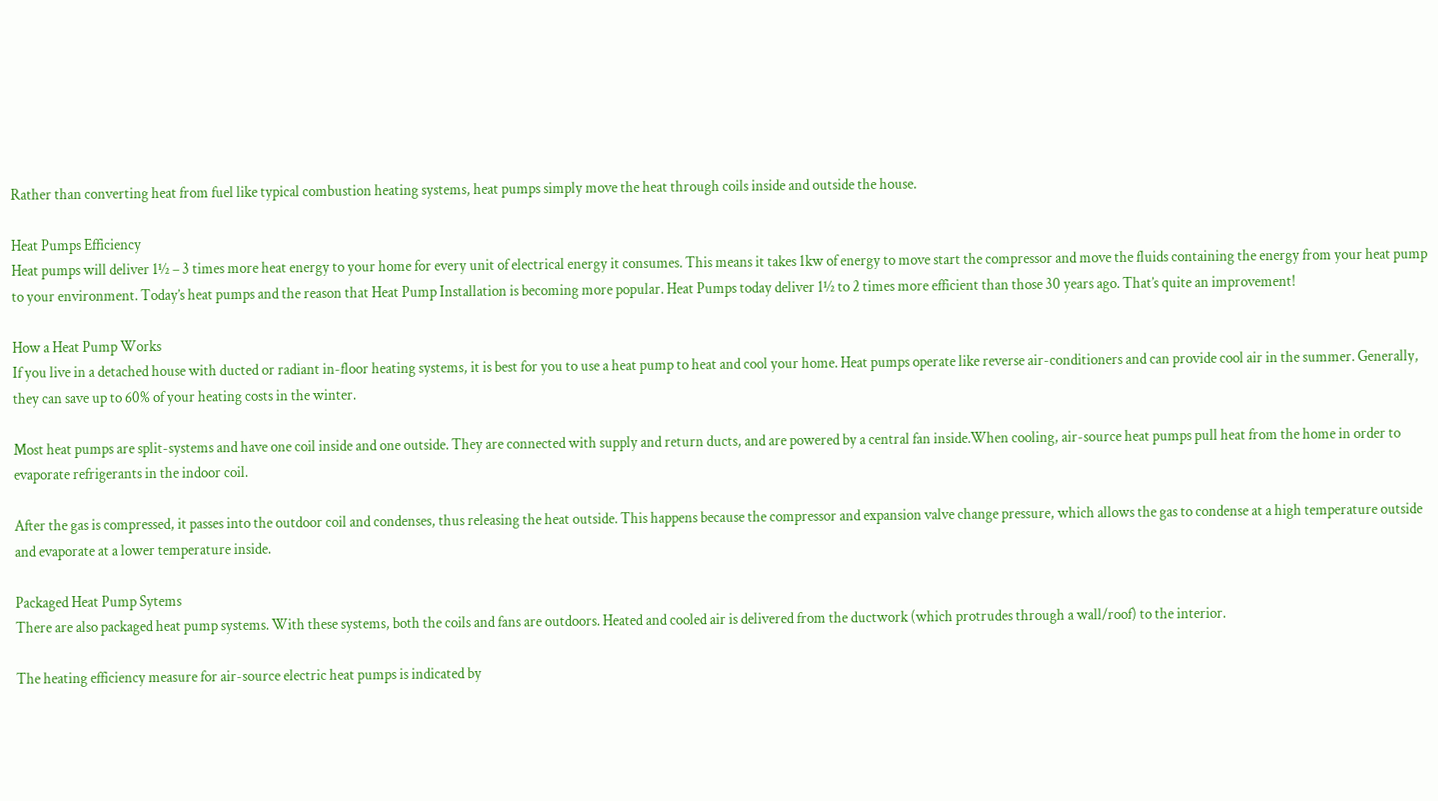Rather than converting heat from fuel like typical combustion heating systems, heat pumps simply move the heat through coils inside and outside the house.

Heat Pumps Efficiency
Heat pumps will deliver 1½ – 3 times more heat energy to your home for every unit of electrical energy it consumes. This means it takes 1kw of energy to move start the compressor and move the fluids containing the energy from your heat pump to your environment. Today’s heat pumps and the reason that Heat Pump Installation is becoming more popular. Heat Pumps today deliver 1½ to 2 times more efficient than those 30 years ago. That’s quite an improvement!

How a Heat Pump Works
If you live in a detached house with ducted or radiant in-floor heating systems, it is best for you to use a heat pump to heat and cool your home. Heat pumps operate like reverse air-conditioners and can provide cool air in the summer. Generally, they can save up to 60% of your heating costs in the winter.

Most heat pumps are split-systems and have one coil inside and one outside. They are connected with supply and return ducts, and are powered by a central fan inside.When cooling, air-source heat pumps pull heat from the home in order to evaporate refrigerants in the indoor coil.

After the gas is compressed, it passes into the outdoor coil and condenses, thus releasing the heat outside. This happens because the compressor and expansion valve change pressure, which allows the gas to condense at a high temperature outside and evaporate at a lower temperature inside.

Packaged Heat Pump Sytems
There are also packaged heat pump systems. With these systems, both the coils and fans are outdoors. Heated and cooled air is delivered from the ductwork (which protrudes through a wall/roof) to the interior.

The heating efficiency measure for air-source electric heat pumps is indicated by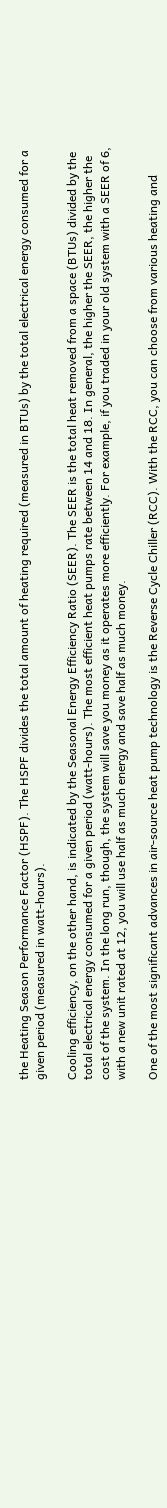the Heating Season Performance Factor (HSPF). The HSPF divides the total amount of heating required (measured in BTUs) by the total electrical energy consumed for a given period (measured in watt-hours).

Cooling efficiency, on the other hand, is indicated by the Seasonal Energy Efficiency Ratio (SEER). The SEER is the total heat removed from a space (BTUs) divided by the total electrical energy consumed for a given period (watt-hours). The most efficient heat pumps rate between 14 and 18. In general, the higher the SEER, the higher the cost of the system. In the long run, though, the system will save you money as it operates more efficiently. For example, if you traded in your old system with a SEER of 6, with a new unit rated at 12, you will use half as much energy and save half as much money.

One of the most significant advances in air-source heat pump technology is the Reverse Cycle Chiller (RCC). With the RCC, you can choose from various heating and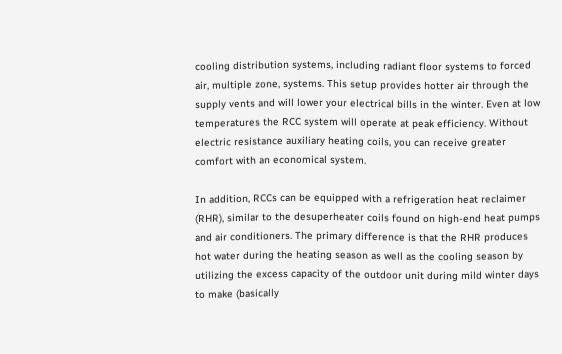cooling distribution systems, including radiant floor systems to forced air, multiple zone, systems. This setup provides hotter air through the supply vents and will lower your electrical bills in the winter. Even at low temperatures the RCC system will operate at peak efficiency. Without electric resistance auxiliary heating coils, you can receive greater comfort with an economical system.

In addition, RCCs can be equipped with a refrigeration heat reclaimer (RHR), similar to the desuperheater coils found on high-end heat pumps and air conditioners. The primary difference is that the RHR produces hot water during the heating season as well as the cooling season by utilizing the excess capacity of the outdoor unit during mild winter days to make (basically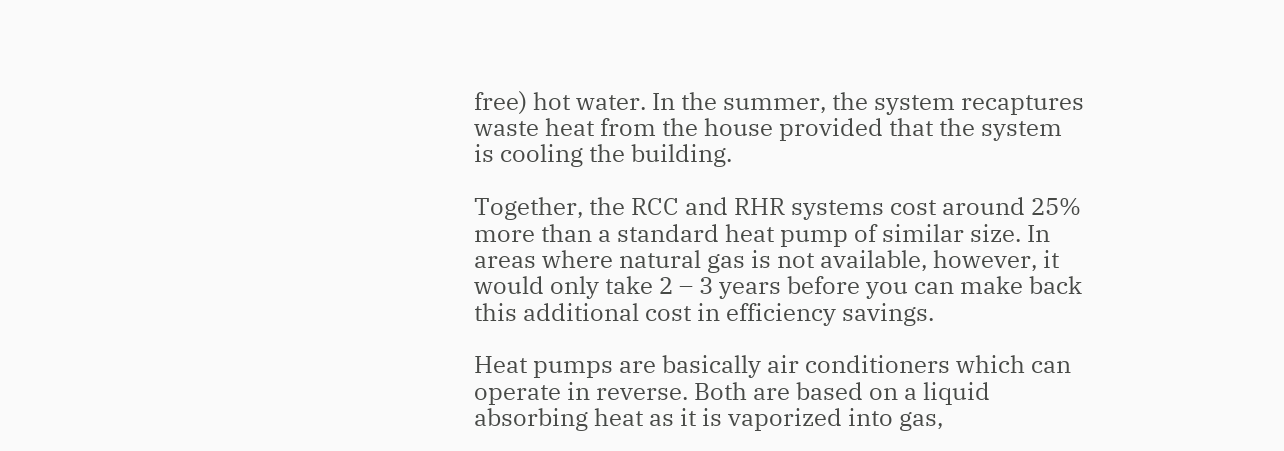free) hot water. In the summer, the system recaptures waste heat from the house provided that the system is cooling the building.

Together, the RCC and RHR systems cost around 25% more than a standard heat pump of similar size. In areas where natural gas is not available, however, it would only take 2 – 3 years before you can make back this additional cost in efficiency savings.

Heat pumps are basically air conditioners which can operate in reverse. Both are based on a liquid absorbing heat as it is vaporized into gas,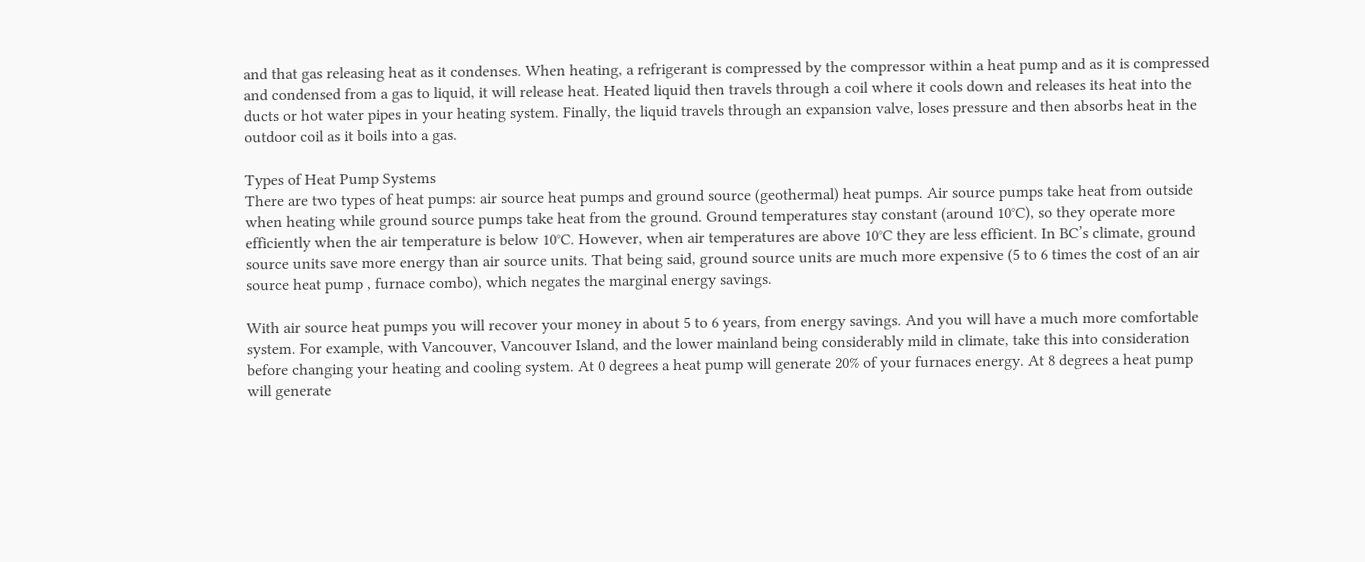and that gas releasing heat as it condenses. When heating, a refrigerant is compressed by the compressor within a heat pump and as it is compressed and condensed from a gas to liquid, it will release heat. Heated liquid then travels through a coil where it cools down and releases its heat into the ducts or hot water pipes in your heating system. Finally, the liquid travels through an expansion valve, loses pressure and then absorbs heat in the outdoor coil as it boils into a gas.

Types of Heat Pump Systems
There are two types of heat pumps: air source heat pumps and ground source (geothermal) heat pumps. Air source pumps take heat from outside when heating while ground source pumps take heat from the ground. Ground temperatures stay constant (around 10°C), so they operate more efficiently when the air temperature is below 10°C. However, when air temperatures are above 10°C they are less efficient. In BC’s climate, ground source units save more energy than air source units. That being said, ground source units are much more expensive (5 to 6 times the cost of an air source heat pump , furnace combo), which negates the marginal energy savings.

With air source heat pumps you will recover your money in about 5 to 6 years, from energy savings. And you will have a much more comfortable system. For example, with Vancouver, Vancouver Island, and the lower mainland being considerably mild in climate, take this into consideration before changing your heating and cooling system. At 0 degrees a heat pump will generate 20% of your furnaces energy. At 8 degrees a heat pump will generate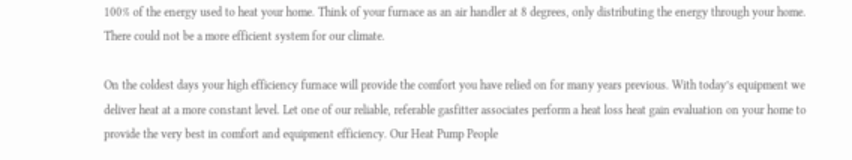100% of the energy used to heat your home. Think of your furnace as an air handler at 8 degrees, only distributing the energy through your home. There could not be a more efficient system for our climate.

On the coldest days your high efficiency furnace will provide the comfort you have relied on for many years previous. With today’s equipment we deliver heat at a more constant level. Let one of our reliable, referable gasfitter associates perform a heat loss heat gain evaluation on your home to provide the very best in comfort and equipment efficiency. Our Heat Pump People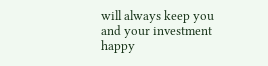will always keep you and your investment happy